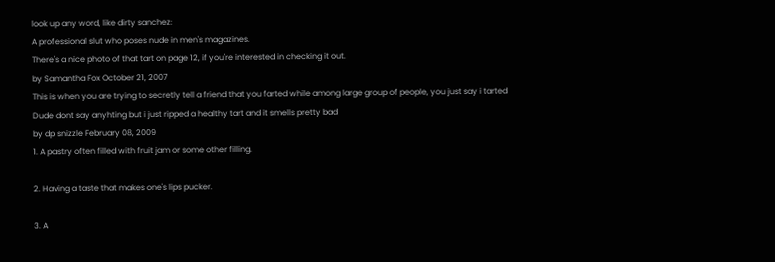look up any word, like dirty sanchez:
A professional slut who poses nude in men's magazines.
There's a nice photo of that tart on page 12, if you're interested in checking it out.
by Samantha Fox October 21, 2007
This is when you are trying to secretly tell a friend that you farted while among large group of people, you just say i tarted
Dude dont say anyhting but i just ripped a healthy tart and it smells pretty bad
by dp snizzle February 08, 2009
1. A pastry often filled with fruit jam or some other filling.

2. Having a taste that makes one's lips pucker.

3. A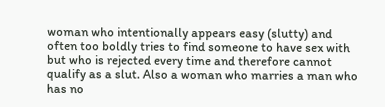woman who intentionally appears easy (slutty) and often too boldly tries to find someone to have sex with but who is rejected every time and therefore cannot qualify as a slut. Also a woman who marries a man who has no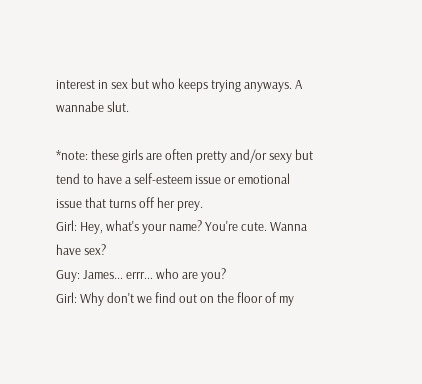interest in sex but who keeps trying anyways. A wannabe slut.

*note: these girls are often pretty and/or sexy but tend to have a self-esteem issue or emotional issue that turns off her prey.
Girl: Hey, what's your name? You're cute. Wanna have sex?
Guy: James... errr... who are you?
Girl: Why don't we find out on the floor of my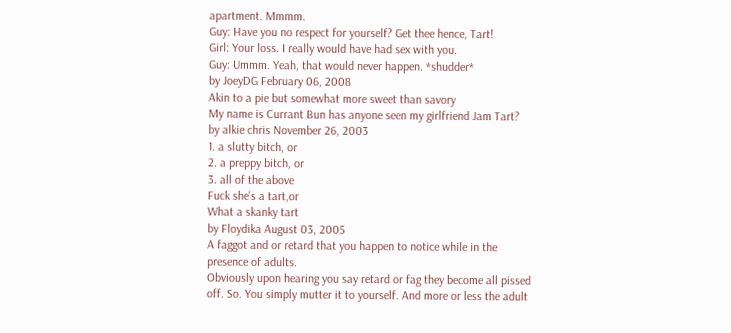apartment. Mmmm.
Guy: Have you no respect for yourself? Get thee hence, Tart!
Girl: Your loss. I really would have had sex with you.
Guy: Ummm. Yeah, that would never happen. *shudder*
by JoeyDG February 06, 2008
Akin to a pie but somewhat more sweet than savory
My name is Currant Bun has anyone seen my girlfriend Jam Tart?
by alkie chris November 26, 2003
1. a slutty bitch, or
2. a preppy bitch, or
3. all of the above
Fuck she's a tart,or
What a skanky tart
by Floydika August 03, 2005
A faggot and or retard that you happen to notice while in the presence of adults.
Obviously upon hearing you say retard or fag they become all pissed off. So. You simply mutter it to yourself. And more or less the adult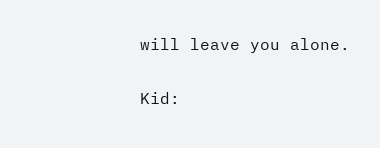will leave you alone.

Kid: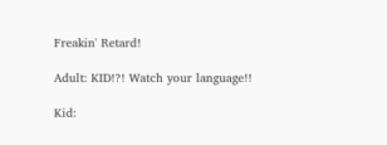Freakin' Retard!

Adult: KID!?! Watch your language!!

Kid: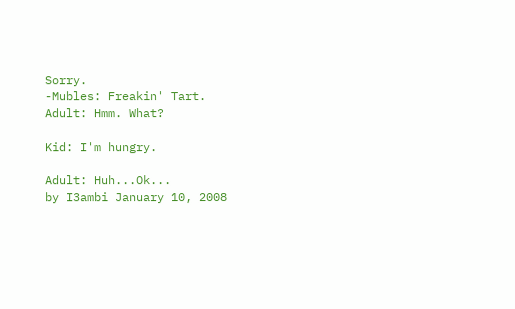Sorry.
-Mubles: Freakin' Tart.
Adult: Hmm. What?

Kid: I'm hungry.

Adult: Huh...Ok...
by I3ambi January 10, 2008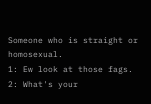Someone who is straight or homosexual.
1: Ew look at those fags.
2: What's your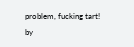problem, fucking tart!
by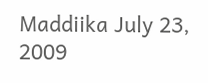Maddiika July 23, 2009